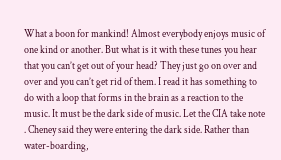What a boon for mankind! Almost everybody enjoys music of one kind or another. But what is it with these tunes you hear that you can’t get out of your head? They just go on over and over and you can’t get rid of them. I read it has something to do with a loop that forms in the brain as a reaction to the music. It must be the dark side of music. Let the CIA take note . Cheney said they were entering the dark side. Rather than water-boarding,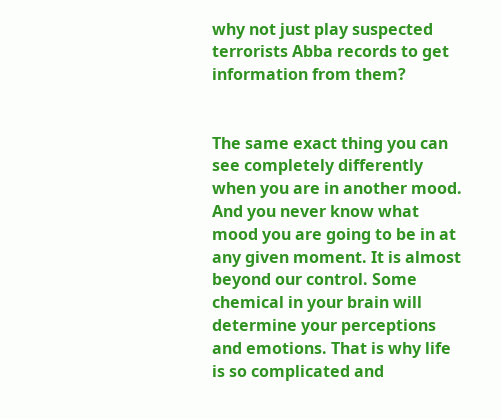why not just play suspected terrorists Abba records to get information from them?


The same exact thing you can see completely differently when you are in another mood.  And you never know what mood you are going to be in at any given moment. It is almost beyond our control. Some chemical in your brain will determine your perceptions and emotions. That is why life is so complicated and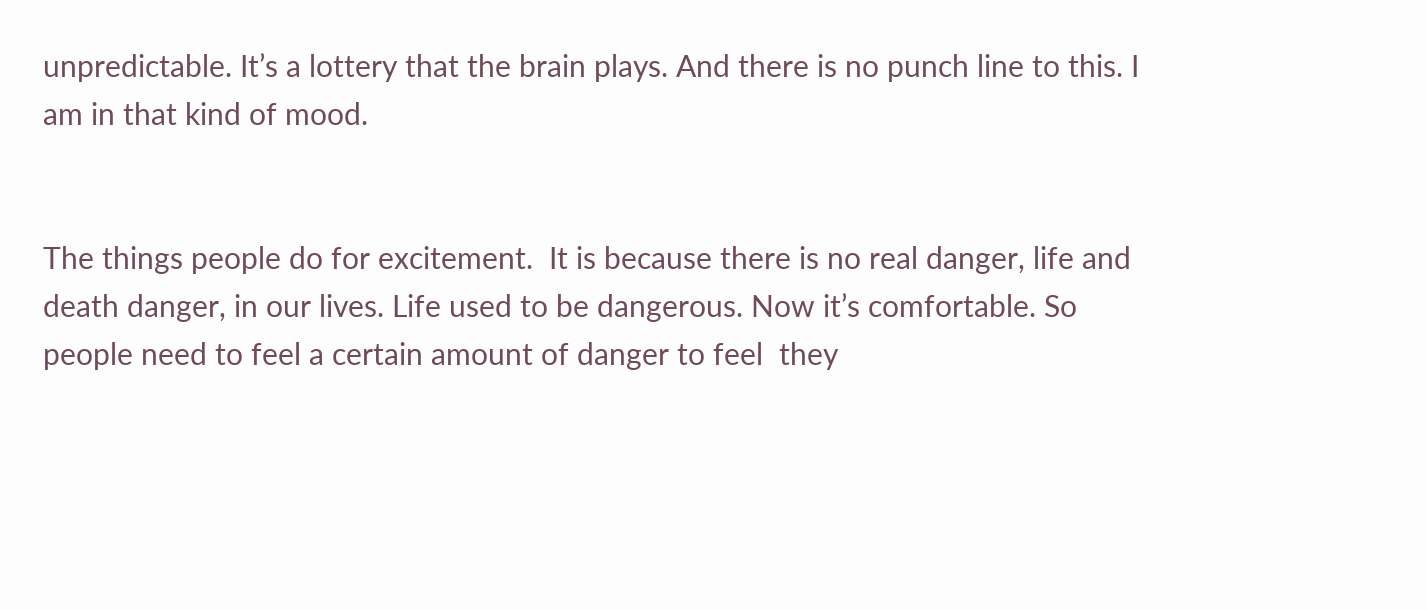unpredictable. It’s a lottery that the brain plays. And there is no punch line to this. I am in that kind of mood.


The things people do for excitement.  It is because there is no real danger, life and death danger, in our lives. Life used to be dangerous. Now it’s comfortable. So people need to feel a certain amount of danger to feel  they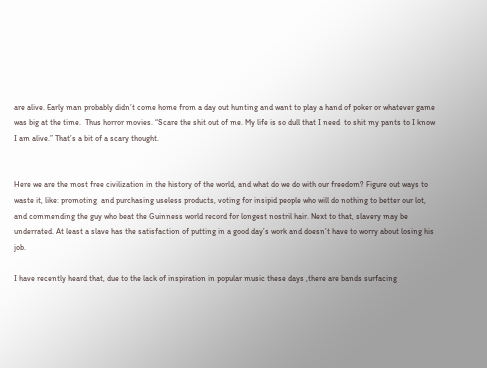are alive. Early man probably didn’t come home from a day out hunting and want to play a hand of poker or whatever game was big at the time.  Thus horror movies. “Scare the shit out of me. My life is so dull that I need  to shit my pants to I know I am alive.” That’s a bit of a scary thought.


Here we are the most free civilization in the history of the world, and what do we do with our freedom? Figure out ways to waste it, like: promoting  and purchasing useless products, voting for insipid people who will do nothing to better our lot, and commending the guy who beat the Guinness world record for longest nostril hair. Next to that, slavery may be underrated. At least a slave has the satisfaction of putting in a good day’s work and doesn’t have to worry about losing his job.

I have recently heard that, due to the lack of inspiration in popular music these days ,there are bands surfacing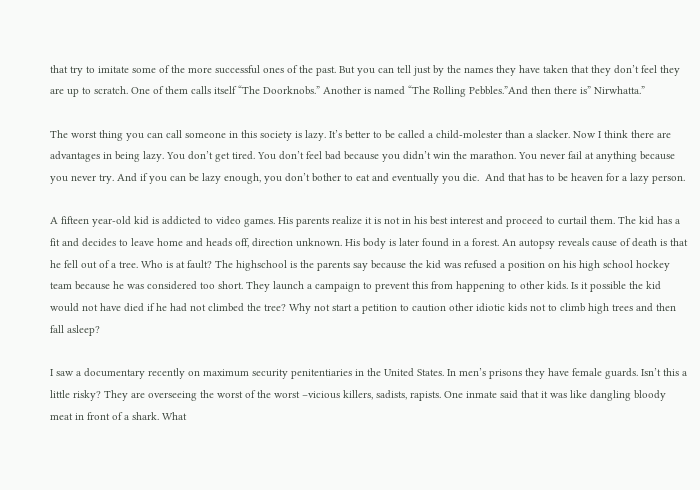that try to imitate some of the more successful ones of the past. But you can tell just by the names they have taken that they don’t feel they are up to scratch. One of them calls itself “The Doorknobs.” Another is named “The Rolling Pebbles.”And then there is” Nirwhatta.”

The worst thing you can call someone in this society is lazy. It’s better to be called a child-molester than a slacker. Now I think there are advantages in being lazy. You don’t get tired. You don’t feel bad because you didn’t win the marathon. You never fail at anything because you never try. And if you can be lazy enough, you don’t bother to eat and eventually you die.  And that has to be heaven for a lazy person.

A fifteen year-old kid is addicted to video games. His parents realize it is not in his best interest and proceed to curtail them. The kid has a fit and decides to leave home and heads off, direction unknown. His body is later found in a forest. An autopsy reveals cause of death is that he fell out of a tree. Who is at fault? The highschool is the parents say because the kid was refused a position on his high school hockey team because he was considered too short. They launch a campaign to prevent this from happening to other kids. Is it possible the kid would not have died if he had not climbed the tree? Why not start a petition to caution other idiotic kids not to climb high trees and then fall asleep?

I saw a documentary recently on maximum security penitentiaries in the United States. In men’s prisons they have female guards. Isn’t this a little risky? They are overseeing the worst of the worst –vicious killers, sadists, rapists. One inmate said that it was like dangling bloody meat in front of a shark. What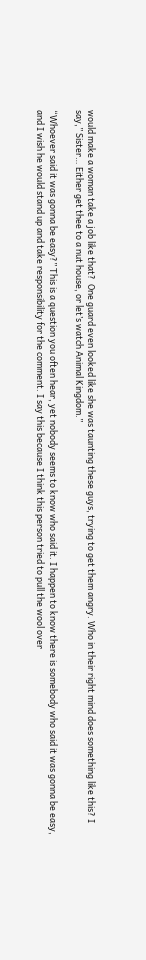would make a woman take a job like that?  One guard even looked like she was taunting these guys, trying to get them angry. Who in their right mind does something like this? I say,” Sister… Either get thee to a nut house, or let’s watch Animal Kingdom.”

“Whoever said it was gonna be easy?” This is a question you often hear, yet nobody seems to know who said it. I happen to know there is somebody who said it was gonna be easy, and I wish he would stand up and take responsibility for the comment. I say this because I think this person tried to pull the wool over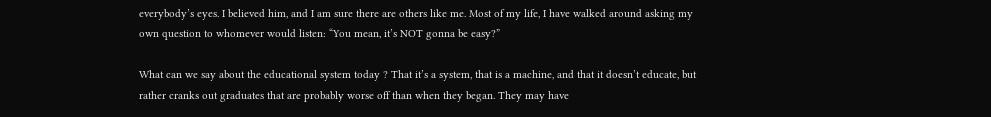everybody’s eyes. I believed him, and I am sure there are others like me. Most of my life, I have walked around asking my own question to whomever would listen: “You mean, it’s NOT gonna be easy?”

What can we say about the educational system today ? That it’s a system, that is a machine, and that it doesn’t educate, but rather cranks out graduates that are probably worse off than when they began. They may have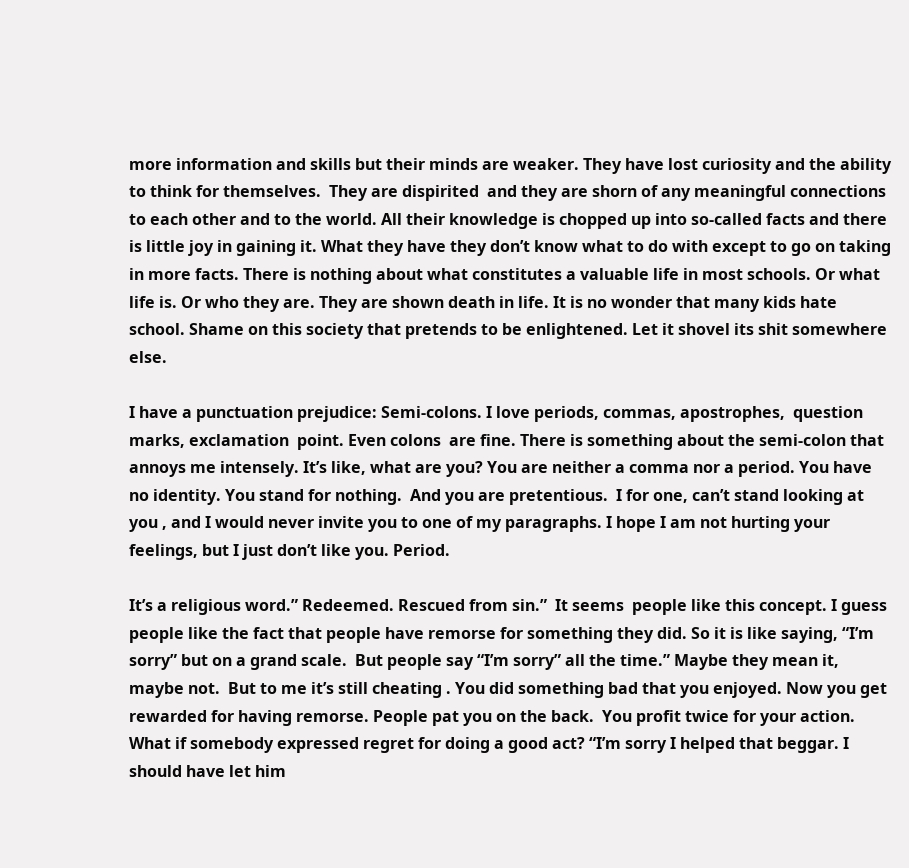more information and skills but their minds are weaker. They have lost curiosity and the ability to think for themselves.  They are dispirited  and they are shorn of any meaningful connections to each other and to the world. All their knowledge is chopped up into so-called facts and there is little joy in gaining it. What they have they don’t know what to do with except to go on taking in more facts. There is nothing about what constitutes a valuable life in most schools. Or what life is. Or who they are. They are shown death in life. It is no wonder that many kids hate school. Shame on this society that pretends to be enlightened. Let it shovel its shit somewhere else.

I have a punctuation prejudice: Semi-colons. I love periods, commas, apostrophes,  question marks, exclamation  point. Even colons  are fine. There is something about the semi-colon that annoys me intensely. It’s like, what are you? You are neither a comma nor a period. You have no identity. You stand for nothing.  And you are pretentious.  I for one, can’t stand looking at you , and I would never invite you to one of my paragraphs. I hope I am not hurting your feelings, but I just don’t like you. Period.

It’s a religious word.” Redeemed. Rescued from sin.”  It seems  people like this concept. I guess people like the fact that people have remorse for something they did. So it is like saying, “I’m sorry” but on a grand scale.  But people say “I’m sorry” all the time.” Maybe they mean it, maybe not.  But to me it’s still cheating . You did something bad that you enjoyed. Now you get rewarded for having remorse. People pat you on the back.  You profit twice for your action. What if somebody expressed regret for doing a good act? “I’m sorry I helped that beggar. I should have let him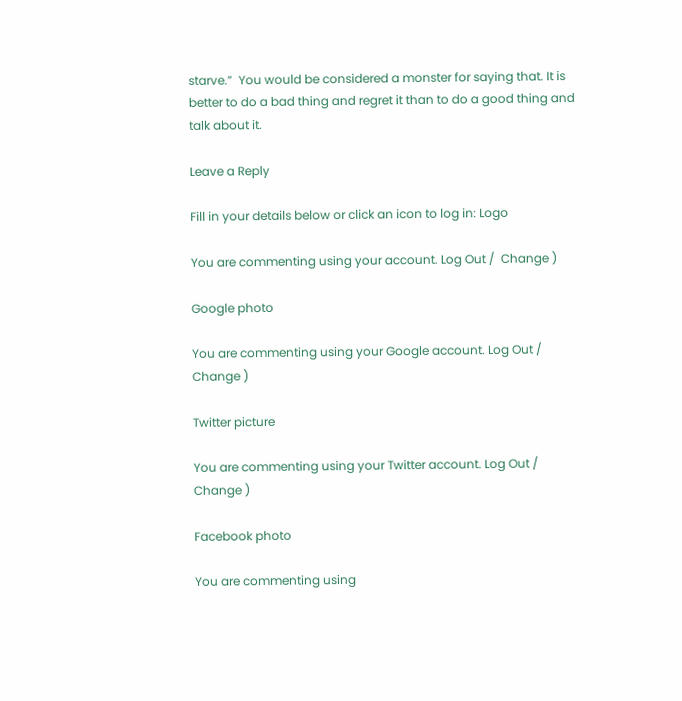starve.”  You would be considered a monster for saying that. It is better to do a bad thing and regret it than to do a good thing and talk about it.

Leave a Reply

Fill in your details below or click an icon to log in: Logo

You are commenting using your account. Log Out /  Change )

Google photo

You are commenting using your Google account. Log Out /  Change )

Twitter picture

You are commenting using your Twitter account. Log Out /  Change )

Facebook photo

You are commenting using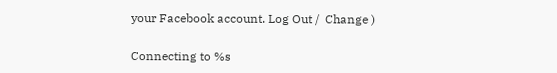your Facebook account. Log Out /  Change )

Connecting to %s